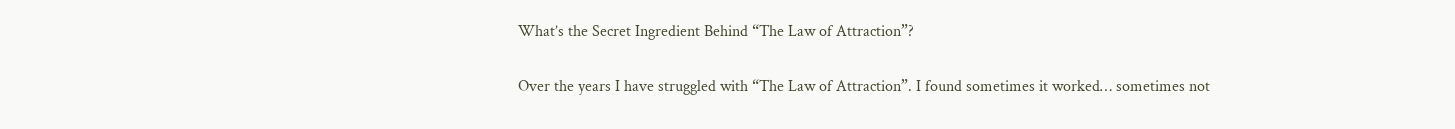What’s the Secret Ingredient Behind “The Law of Attraction”?

Over the years I have struggled with “The Law of Attraction”. I found sometimes it worked… sometimes not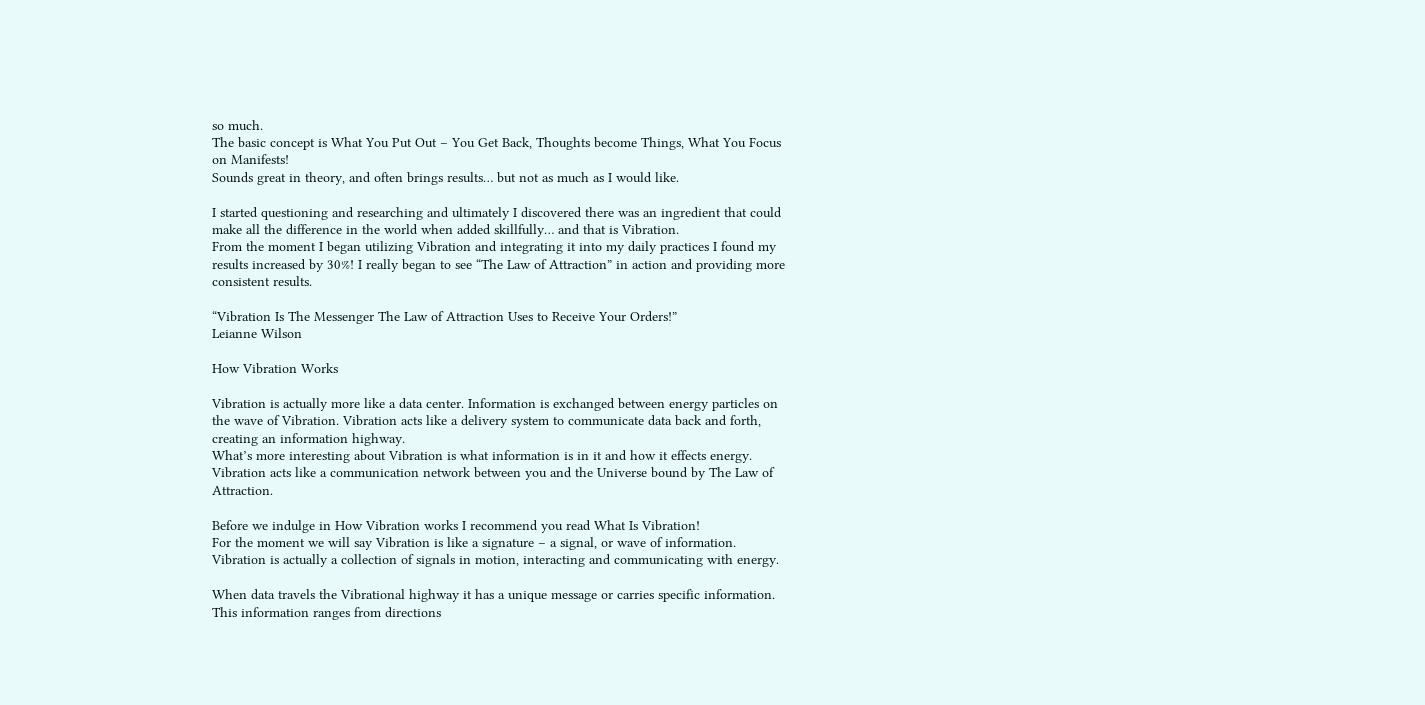so much.
The basic concept is What You Put Out – You Get Back, Thoughts become Things, What You Focus on Manifests!
Sounds great in theory, and often brings results… but not as much as I would like.

I started questioning and researching and ultimately I discovered there was an ingredient that could make all the difference in the world when added skillfully… and that is Vibration.
From the moment I began utilizing Vibration and integrating it into my daily practices I found my results increased by 30%! I really began to see “The Law of Attraction” in action and providing more consistent results.

“Vibration Is The Messenger The Law of Attraction Uses to Receive Your Orders!”
Leianne Wilson

How Vibration Works

Vibration is actually more like a data center. Information is exchanged between energy particles on the wave of Vibration. Vibration acts like a delivery system to communicate data back and forth, creating an information highway.
What’s more interesting about Vibration is what information is in it and how it effects energy.
Vibration acts like a communication network between you and the Universe bound by The Law of Attraction.

Before we indulge in How Vibration works I recommend you read What Is Vibration!
For the moment we will say Vibration is like a signature – a signal, or wave of information.
Vibration is actually a collection of signals in motion, interacting and communicating with energy.

When data travels the Vibrational highway it has a unique message or carries specific information. This information ranges from directions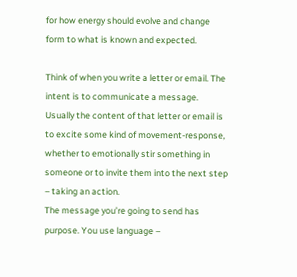for how energy should evolve and change form to what is known and expected.

Think of when you write a letter or email. The intent is to communicate a message. Usually the content of that letter or email is to excite some kind of movement-response, whether to emotionally stir something in someone or to invite them into the next step – taking an action.
The message you’re going to send has purpose. You use language –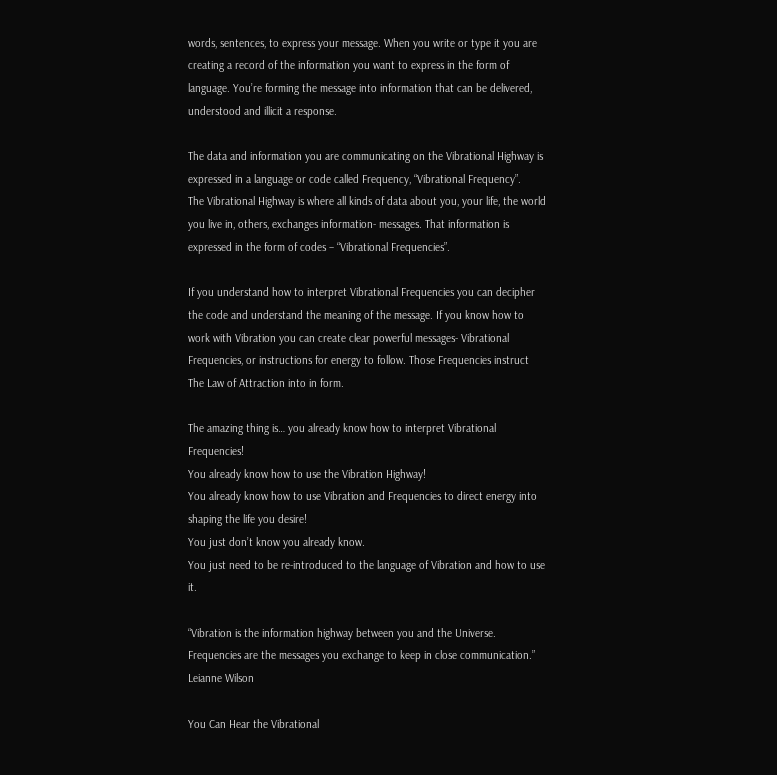words, sentences, to express your message. When you write or type it you are creating a record of the information you want to express in the form of language. You’re forming the message into information that can be delivered, understood and illicit a response.

The data and information you are communicating on the Vibrational Highway is expressed in a language or code called Frequency, “Vibrational Frequency”.
The Vibrational Highway is where all kinds of data about you, your life, the world you live in, others, exchanges information- messages. That information is expressed in the form of codes – “Vibrational Frequencies”.

If you understand how to interpret Vibrational Frequencies you can decipher the code and understand the meaning of the message. If you know how to work with Vibration you can create clear powerful messages- Vibrational Frequencies, or instructions for energy to follow. Those Frequencies instruct The Law of Attraction into in form.

The amazing thing is… you already know how to interpret Vibrational Frequencies!
You already know how to use the Vibration Highway!
You already know how to use Vibration and Frequencies to direct energy into shaping the life you desire!
You just don’t know you already know.
You just need to be re-introduced to the language of Vibration and how to use it.

“Vibration is the information highway between you and the Universe. Frequencies are the messages you exchange to keep in close communication.”
Leianne Wilson

You Can Hear the Vibrational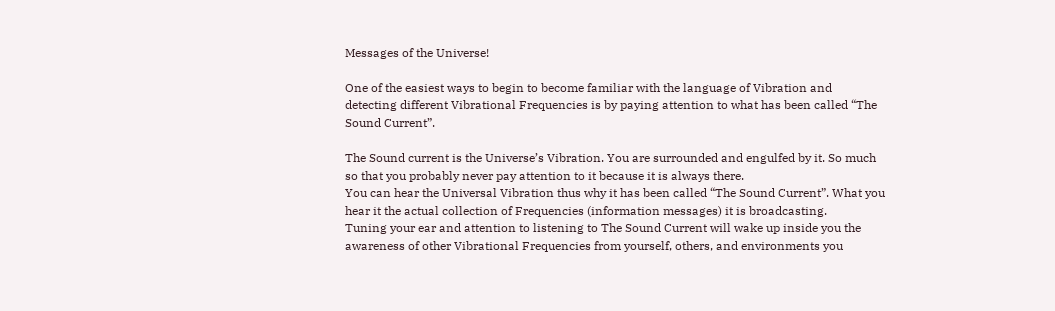Messages of the Universe!

One of the easiest ways to begin to become familiar with the language of Vibration and detecting different Vibrational Frequencies is by paying attention to what has been called “The Sound Current”.

The Sound current is the Universe’s Vibration. You are surrounded and engulfed by it. So much so that you probably never pay attention to it because it is always there.
You can hear the Universal Vibration thus why it has been called “The Sound Current”. What you hear it the actual collection of Frequencies (information messages) it is broadcasting.
Tuning your ear and attention to listening to The Sound Current will wake up inside you the awareness of other Vibrational Frequencies from yourself, others, and environments you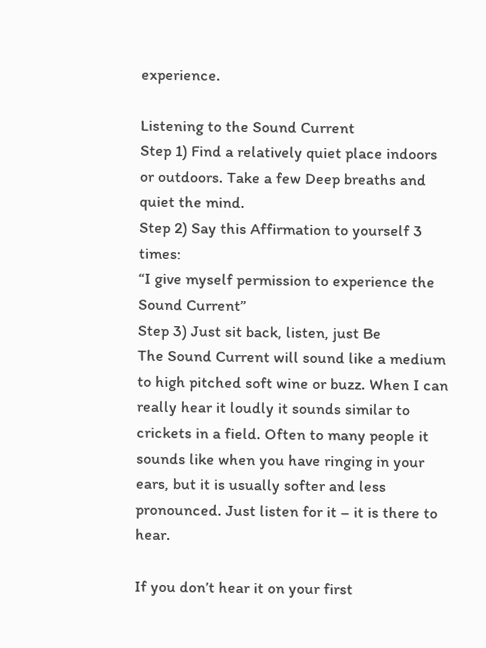experience.

Listening to the Sound Current
Step 1) Find a relatively quiet place indoors or outdoors. Take a few Deep breaths and quiet the mind.
Step 2) Say this Affirmation to yourself 3 times:
“I give myself permission to experience the Sound Current”
Step 3) Just sit back, listen, just Be
The Sound Current will sound like a medium to high pitched soft wine or buzz. When I can really hear it loudly it sounds similar to crickets in a field. Often to many people it sounds like when you have ringing in your ears, but it is usually softer and less pronounced. Just listen for it – it is there to hear.

If you don’t hear it on your first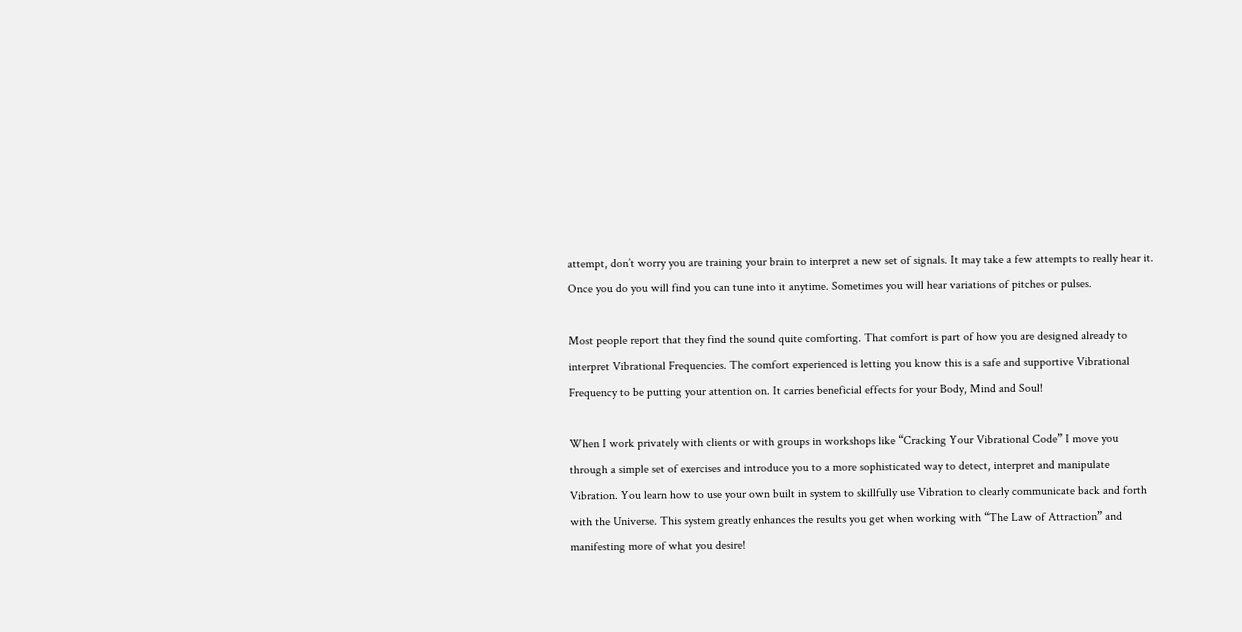attempt, don’t worry you are training your brain to interpret a new set of signals. It may take a few attempts to really hear it. Once you do you will find you can tune into it anytime. Sometimes you will hear variations of pitches or pulses.

Most people report that they find the sound quite comforting. That comfort is part of how you are designed already to interpret Vibrational Frequencies. The comfort experienced is letting you know this is a safe and supportive Vibrational Frequency to be putting your attention on. It carries beneficial effects for your Body, Mind and Soul!

When I work privately with clients or with groups in workshops like “Cracking Your Vibrational Code” I move you through a simple set of exercises and introduce you to a more sophisticated way to detect, interpret and manipulate Vibration. You learn how to use your own built in system to skillfully use Vibration to clearly communicate back and forth with the Universe. This system greatly enhances the results you get when working with “The Law of Attraction” and manifesting more of what you desire!